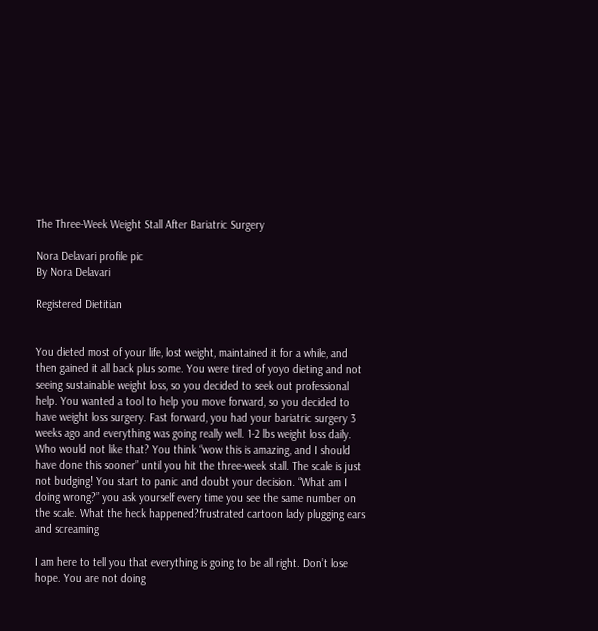The Three-Week Weight Stall After Bariatric Surgery

Nora Delavari profile pic
By Nora Delavari

Registered Dietitian


You dieted most of your life, lost weight, maintained it for a while, and then gained it all back plus some. You were tired of yoyo dieting and not seeing sustainable weight loss, so you decided to seek out professional help. You wanted a tool to help you move forward, so you decided to have weight loss surgery. Fast forward, you had your bariatric surgery 3 weeks ago and everything was going really well. 1-2 lbs weight loss daily. Who would not like that? You think “wow this is amazing, and I should have done this sooner” until you hit the three-week stall. The scale is just not budging! You start to panic and doubt your decision. “What am I doing wrong?” you ask yourself every time you see the same number on the scale. What the heck happened?frustrated cartoon lady plugging ears and screaming

I am here to tell you that everything is going to be all right. Don’t lose hope. You are not doing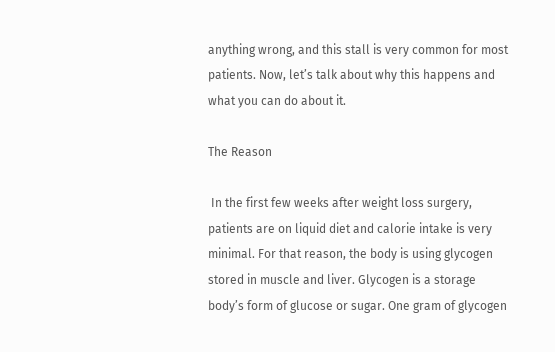anything wrong, and this stall is very common for most patients. Now, let’s talk about why this happens and what you can do about it.

The Reason

 In the first few weeks after weight loss surgery, patients are on liquid diet and calorie intake is very minimal. For that reason, the body is using glycogen stored in muscle and liver. Glycogen is a storage body’s form of glucose or sugar. One gram of glycogen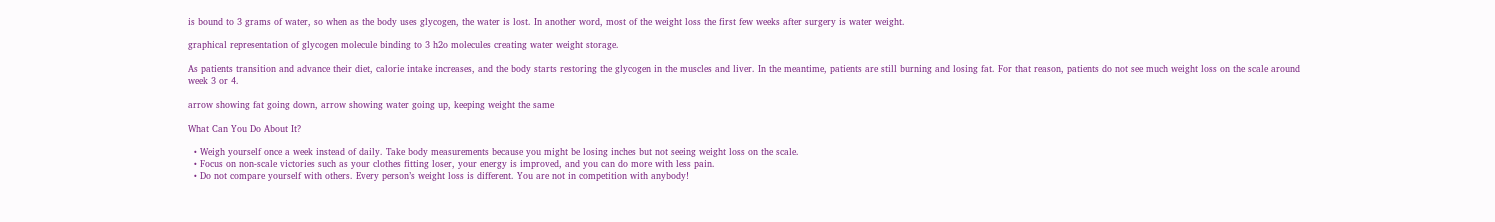is bound to 3 grams of water, so when as the body uses glycogen, the water is lost. In another word, most of the weight loss the first few weeks after surgery is water weight.

graphical representation of glycogen molecule binding to 3 h2o molecules creating water weight storage.

As patients transition and advance their diet, calorie intake increases, and the body starts restoring the glycogen in the muscles and liver. In the meantime, patients are still burning and losing fat. For that reason, patients do not see much weight loss on the scale around week 3 or 4.

arrow showing fat going down, arrow showing water going up, keeping weight the same

What Can You Do About It?

  • Weigh yourself once a week instead of daily. Take body measurements because you might be losing inches but not seeing weight loss on the scale.
  • Focus on non-scale victories such as your clothes fitting loser, your energy is improved, and you can do more with less pain.
  • Do not compare yourself with others. Every person’s weight loss is different. You are not in competition with anybody!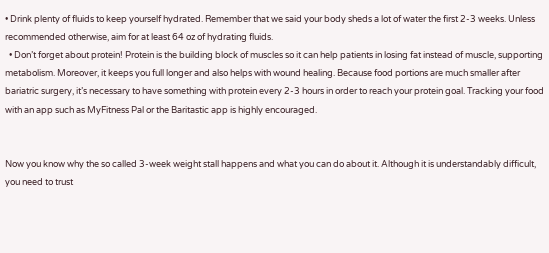• Drink plenty of fluids to keep yourself hydrated. Remember that we said your body sheds a lot of water the first 2-3 weeks. Unless recommended otherwise, aim for at least 64 oz of hydrating fluids.
  • Don’t forget about protein! Protein is the building block of muscles so it can help patients in losing fat instead of muscle, supporting metabolism. Moreover, it keeps you full longer and also helps with wound healing. Because food portions are much smaller after bariatric surgery, it’s necessary to have something with protein every 2-3 hours in order to reach your protein goal. Tracking your food with an app such as MyFitness Pal or the Baritastic app is highly encouraged.


Now you know why the so called 3-week weight stall happens and what you can do about it. Although it is understandably difficult, you need to trust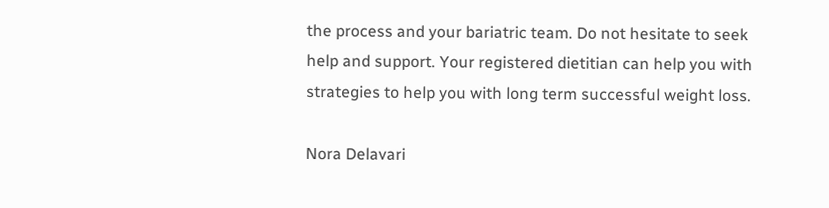the process and your bariatric team. Do not hesitate to seek help and support. Your registered dietitian can help you with strategies to help you with long term successful weight loss.

Nora Delavari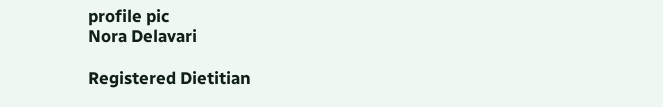profile pic
Nora Delavari

Registered Dietitian